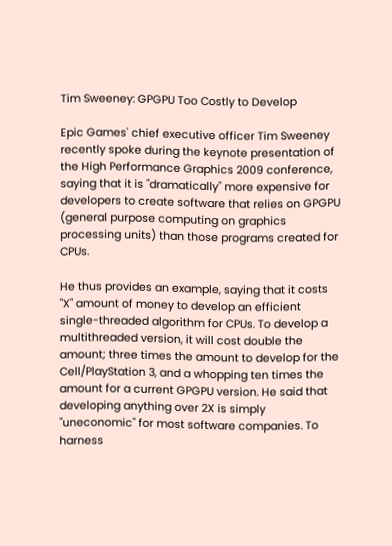Tim Sweeney: GPGPU Too Costly to Develop

Epic Games' chief executive officer Tim Sweeney recently spoke during the keynote presentation of the High Performance Graphics 2009 conference, saying that it is "dramatically" more expensive for developers to create software that relies on GPGPU (general purpose computing on graphics processing units) than those programs created for CPUs.

He thus provides an example, saying that it costs "X" amount of money to develop an efficient single-threaded algorithm for CPUs. To develop a multithreaded version, it will cost double the amount; three times the amount to develop for the Cell/PlayStation 3, and a whopping ten times the amount for a current GPGPU version. He said that developing anything over 2X is simply "uneconomic" for most software companies. To harness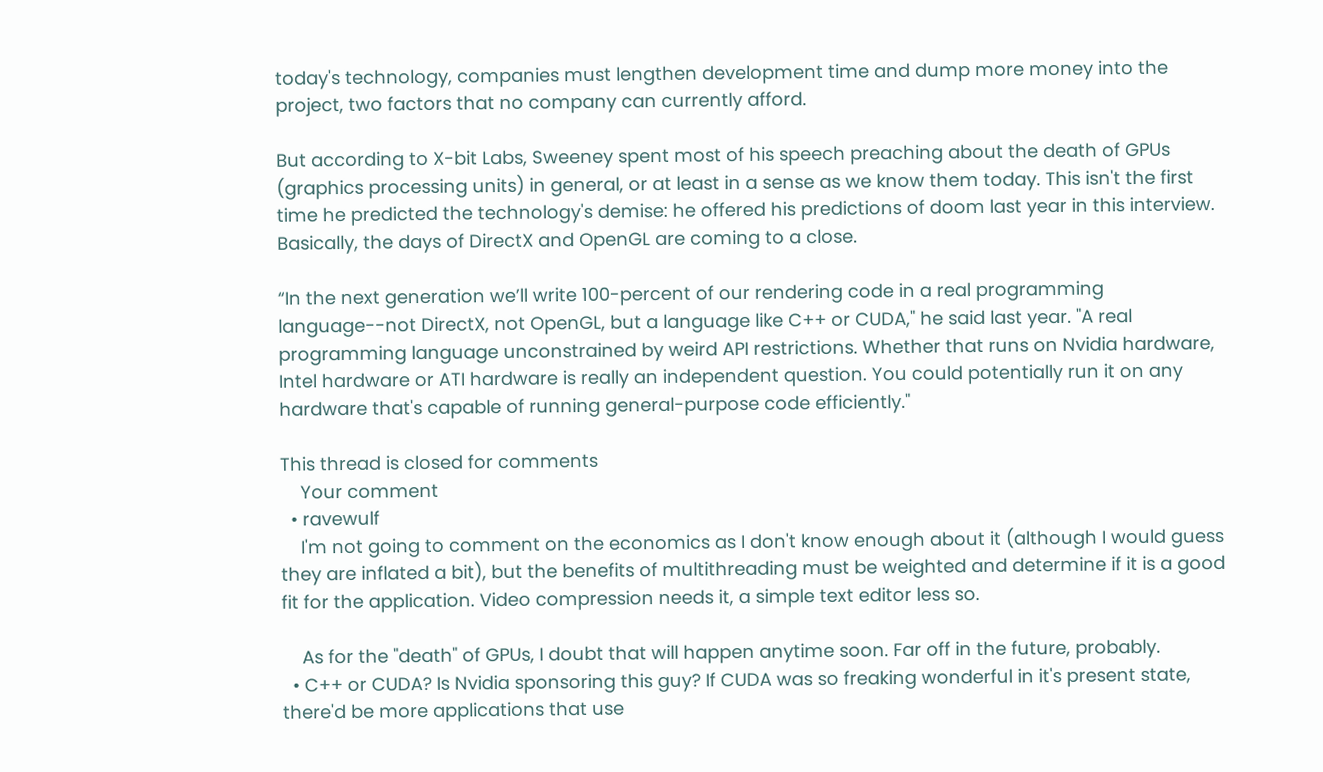today's technology, companies must lengthen development time and dump more money into the project, two factors that no company can currently afford.

But according to X-bit Labs, Sweeney spent most of his speech preaching about the death of GPUs (graphics processing units) in general, or at least in a sense as we know them today. This isn't the first time he predicted the technology's demise: he offered his predictions of doom last year in this interview. Basically, the days of DirectX and OpenGL are coming to a close.

“In the next generation we’ll write 100-percent of our rendering code in a real programming language--not DirectX, not OpenGL, but a language like C++ or CUDA," he said last year. "A real programming language unconstrained by weird API restrictions. Whether that runs on Nvidia hardware, Intel hardware or ATI hardware is really an independent question. You could potentially run it on any hardware that's capable of running general-purpose code efficiently."

This thread is closed for comments
    Your comment
  • ravewulf
    I'm not going to comment on the economics as I don't know enough about it (although I would guess they are inflated a bit), but the benefits of multithreading must be weighted and determine if it is a good fit for the application. Video compression needs it, a simple text editor less so.

    As for the "death" of GPUs, I doubt that will happen anytime soon. Far off in the future, probably.
  • C++ or CUDA? Is Nvidia sponsoring this guy? If CUDA was so freaking wonderful in it's present state, there'd be more applications that use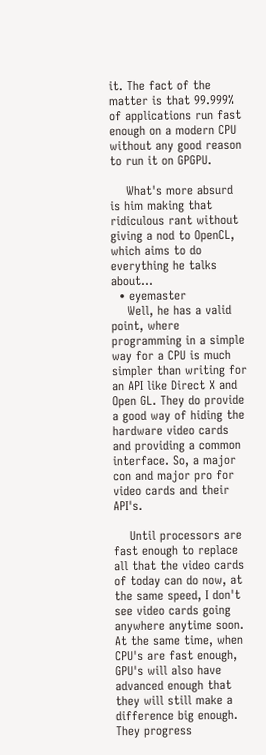it. The fact of the matter is that 99.999% of applications run fast enough on a modern CPU without any good reason to run it on GPGPU.

    What's more absurd is him making that ridiculous rant without giving a nod to OpenCL, which aims to do everything he talks about...
  • eyemaster
    Well, he has a valid point, where programming in a simple way for a CPU is much simpler than writing for an API like Direct X and Open GL. They do provide a good way of hiding the hardware video cards and providing a common interface. So, a major con and major pro for video cards and their API's.

    Until processors are fast enough to replace all that the video cards of today can do now, at the same speed, I don't see video cards going anywhere anytime soon. At the same time, when CPU's are fast enough, GPU's will also have advanced enough that they will still make a difference big enough. They progress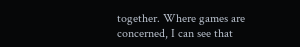together. Where games are concerned, I can see that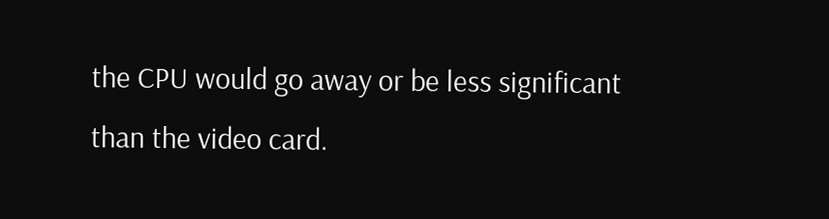the CPU would go away or be less significant than the video card.